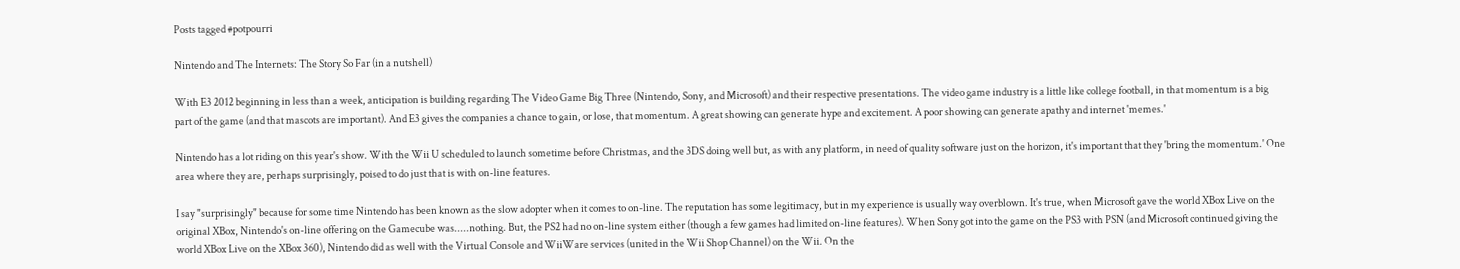Posts tagged #potpourri

Nintendo and The Internets: The Story So Far (in a nutshell)

With E3 2012 beginning in less than a week, anticipation is building regarding The Video Game Big Three (Nintendo, Sony, and Microsoft) and their respective presentations. The video game industry is a little like college football, in that momentum is a big part of the game (and that mascots are important). And E3 gives the companies a chance to gain, or lose, that momentum. A great showing can generate hype and excitement. A poor showing can generate apathy and internet 'memes.'

Nintendo has a lot riding on this year's show. With the Wii U scheduled to launch sometime before Christmas, and the 3DS doing well but, as with any platform, in need of quality software just on the horizon, it's important that they 'bring the momentum.' One area where they are, perhaps surprisingly, poised to do just that is with on-line features.

I say "surprisingly" because for some time Nintendo has been known as the slow adopter when it comes to on-line. The reputation has some legitimacy, but in my experience is usually way overblown. It's true, when Microsoft gave the world XBox Live on the original XBox, Nintendo's on-line offering on the Gamecube was.....nothing. But, the PS2 had no on-line system either (though a few games had limited on-line features). When Sony got into the game on the PS3 with PSN (and Microsoft continued giving the world XBox Live on the XBox 360), Nintendo did as well with the Virtual Console and WiiWare services (united in the Wii Shop Channel) on the Wii. On the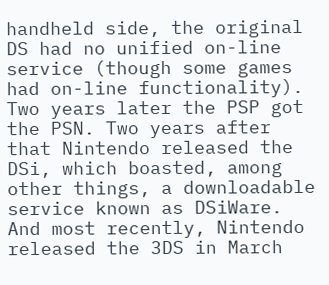handheld side, the original DS had no unified on-line service (though some games had on-line functionality). Two years later the PSP got the PSN. Two years after that Nintendo released the DSi, which boasted, among other things, a downloadable service known as DSiWare. And most recently, Nintendo released the 3DS in March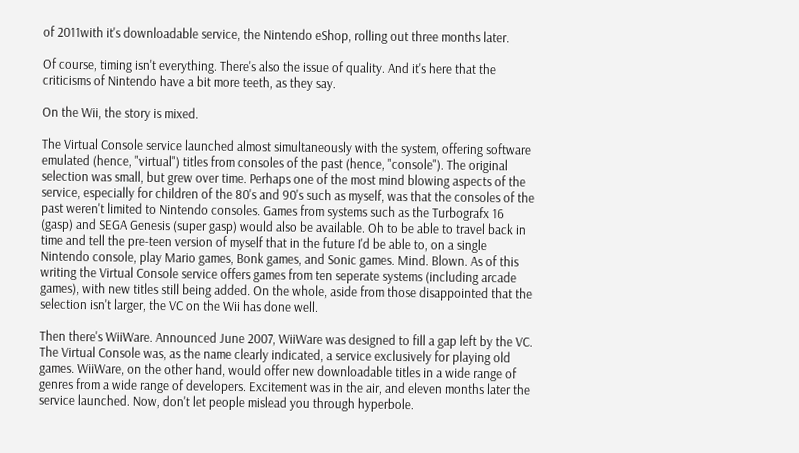of 2011with it's downloadable service, the Nintendo eShop, rolling out three months later.

Of course, timing isn't everything. There's also the issue of quality. And it's here that the criticisms of Nintendo have a bit more teeth, as they say.

On the Wii, the story is mixed.

The Virtual Console service launched almost simultaneously with the system, offering software emulated (hence, "virtual") titles from consoles of the past (hence, "console"). The original selection was small, but grew over time. Perhaps one of the most mind blowing aspects of the service, especially for children of the 80's and 90's such as myself, was that the consoles of the past weren't limited to Nintendo consoles. Games from systems such as the Turbografx 16 (gasp) and SEGA Genesis (super gasp) would also be available. Oh to be able to travel back in time and tell the pre-teen version of myself that in the future I'd be able to, on a single Nintendo console, play Mario games, Bonk games, and Sonic games. Mind. Blown. As of this writing the Virtual Console service offers games from ten seperate systems (including arcade games), with new titles still being added. On the whole, aside from those disappointed that the selection isn't larger, the VC on the Wii has done well.

Then there's WiiWare. Announced June 2007, WiiWare was designed to fill a gap left by the VC. The Virtual Console was, as the name clearly indicated, a service exclusively for playing old games. WiiWare, on the other hand, would offer new downloadable titles in a wide range of genres from a wide range of developers. Excitement was in the air, and eleven months later the service launched. Now, don't let people mislead you through hyperbole.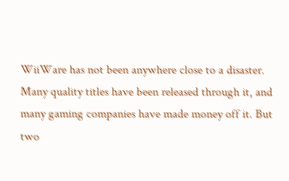WiiWare has not been anywhere close to a disaster. Many quality titles have been released through it, and many gaming companies have made money off it. But two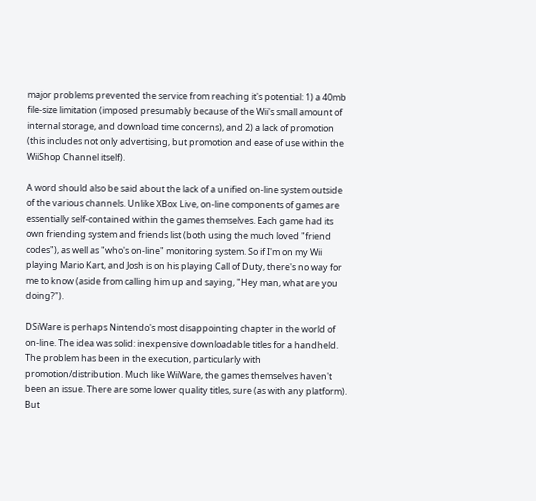major problems prevented the service from reaching it's potential: 1) a 40mb file-size limitation (imposed presumably because of the Wii's small amount of internal storage, and download time concerns), and 2) a lack of promotion (this includes not only advertising, but promotion and ease of use within the WiiShop Channel itself).

A word should also be said about the lack of a unified on-line system outside of the various channels. Unlike XBox Live, on-line components of games are essentially self-contained within the games themselves. Each game had its own friending system and friends list (both using the much loved "friend codes"), as well as "who's on-line" monitoring system. So if I'm on my Wii playing Mario Kart, and Josh is on his playing Call of Duty, there's no way for me to know (aside from calling him up and saying, "Hey man, what are you doing?").

DSiWare is perhaps Nintendo's most disappointing chapter in the world of on-line. The idea was solid: inexpensive downloadable titles for a handheld. The problem has been in the execution, particularly with promotion/distribution. Much like WiiWare, the games themselves haven't been an issue. There are some lower quality titles, sure (as with any platform). But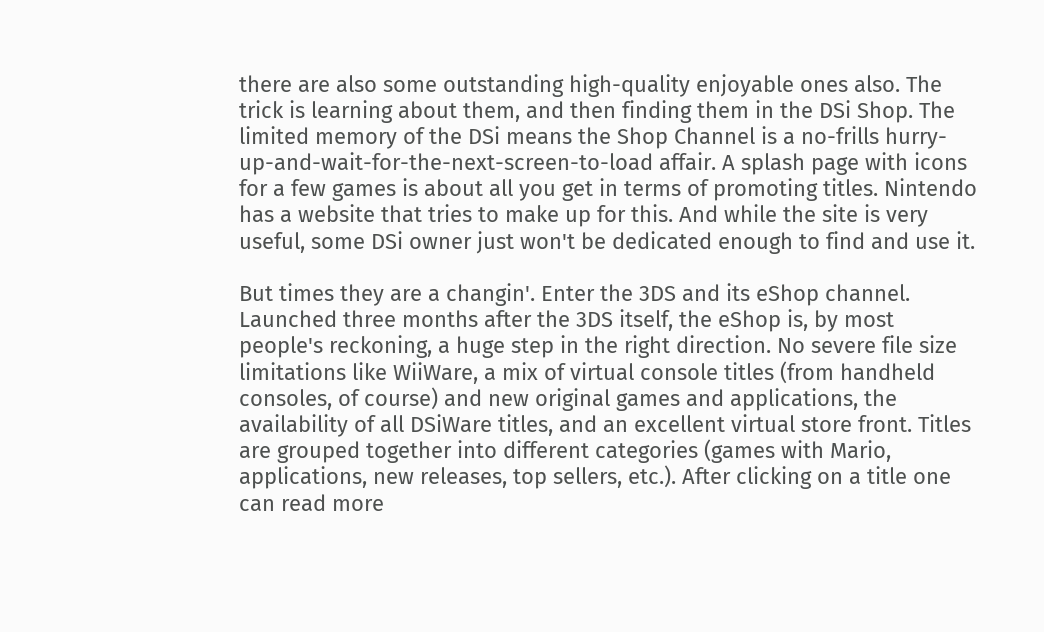there are also some outstanding high-quality enjoyable ones also. The trick is learning about them, and then finding them in the DSi Shop. The limited memory of the DSi means the Shop Channel is a no-frills hurry-up-and-wait-for-the-next-screen-to-load affair. A splash page with icons for a few games is about all you get in terms of promoting titles. Nintendo has a website that tries to make up for this. And while the site is very useful, some DSi owner just won't be dedicated enough to find and use it.

But times they are a changin'. Enter the 3DS and its eShop channel. Launched three months after the 3DS itself, the eShop is, by most people's reckoning, a huge step in the right direction. No severe file size limitations like WiiWare, a mix of virtual console titles (from handheld consoles, of course) and new original games and applications, the availability of all DSiWare titles, and an excellent virtual store front. Titles are grouped together into different categories (games with Mario, applications, new releases, top sellers, etc.). After clicking on a title one can read more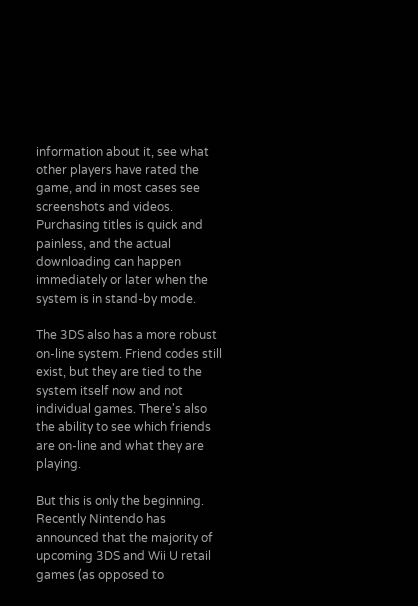information about it, see what other players have rated the game, and in most cases see screenshots and videos. Purchasing titles is quick and painless, and the actual downloading can happen immediately or later when the system is in stand-by mode.

The 3DS also has a more robust on-line system. Friend codes still exist, but they are tied to the system itself now and not individual games. There's also the ability to see which friends are on-line and what they are playing.

But this is only the beginning. Recently Nintendo has announced that the majority of upcoming 3DS and Wii U retail games (as opposed to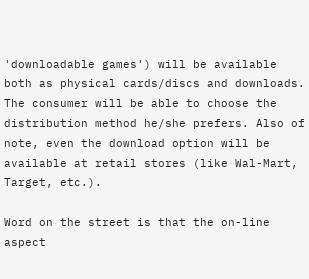'downloadable games') will be available both as physical cards/discs and downloads. The consumer will be able to choose the distribution method he/she prefers. Also of note, even the download option will be available at retail stores (like Wal-Mart, Target, etc.).

Word on the street is that the on-line aspect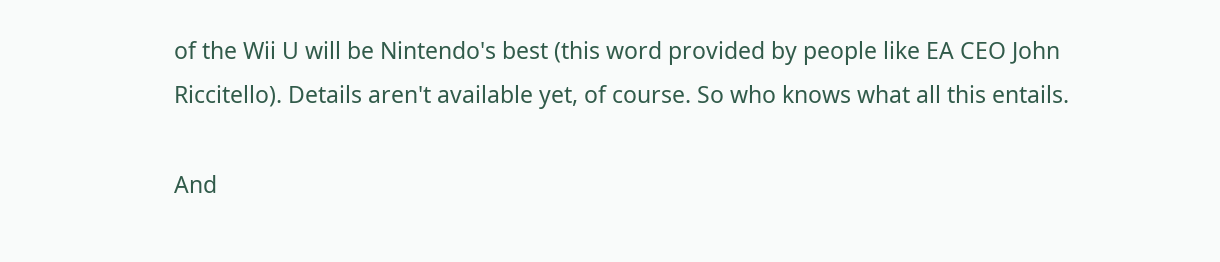of the Wii U will be Nintendo's best (this word provided by people like EA CEO John Riccitello). Details aren't available yet, of course. So who knows what all this entails.

And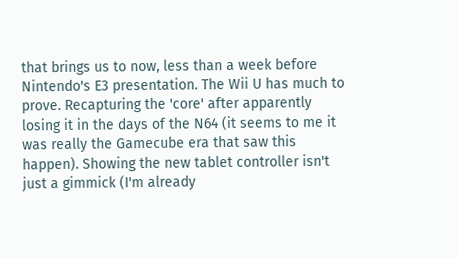that brings us to now, less than a week before Nintendo's E3 presentation. The Wii U has much to prove. Recapturing the 'core' after apparently losing it in the days of the N64 (it seems to me it was really the Gamecube era that saw this happen). Showing the new tablet controller isn't just a gimmick (I'm already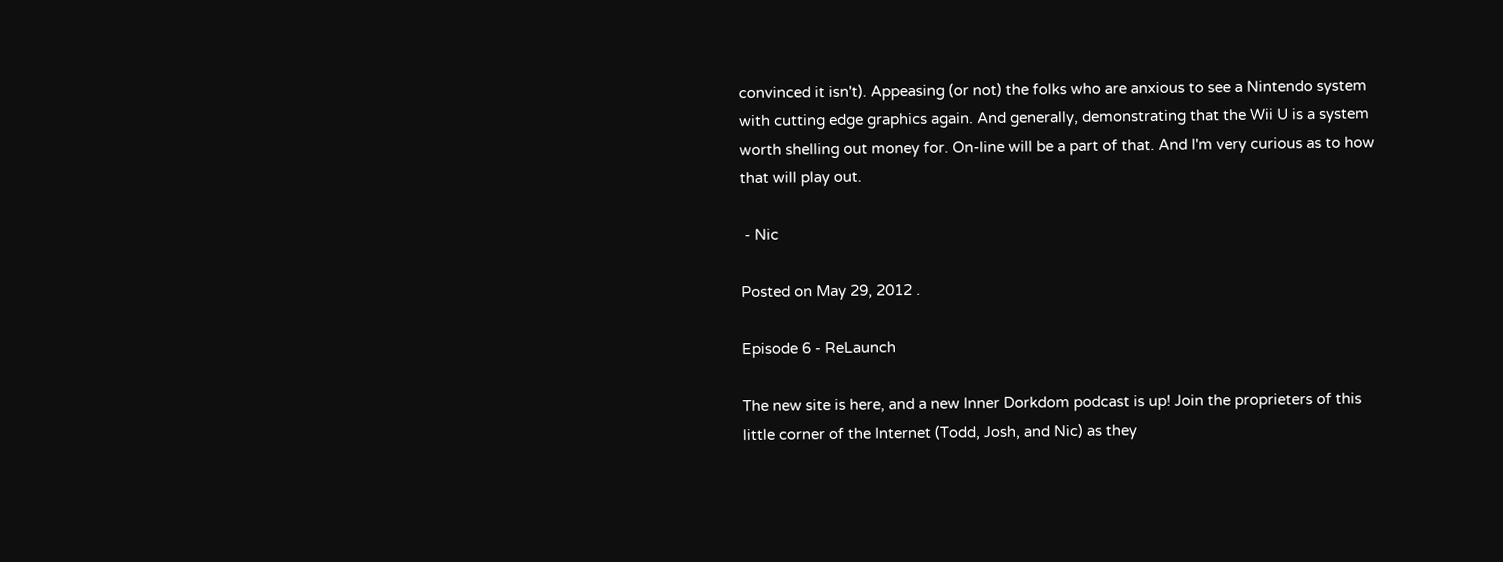convinced it isn't). Appeasing (or not) the folks who are anxious to see a Nintendo system with cutting edge graphics again. And generally, demonstrating that the Wii U is a system worth shelling out money for. On-line will be a part of that. And I'm very curious as to how that will play out.

 - Nic

Posted on May 29, 2012 .

Episode 6 - ReLaunch

The new site is here, and a new Inner Dorkdom podcast is up! Join the proprieters of this little corner of the Internet (Todd, Josh, and Nic) as they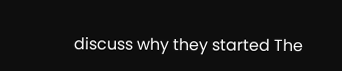discuss why they started The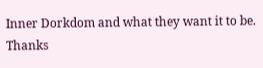Inner Dorkdom and what they want it to be. Thanks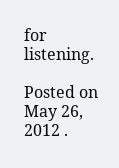for listening.

Posted on May 26, 2012 .